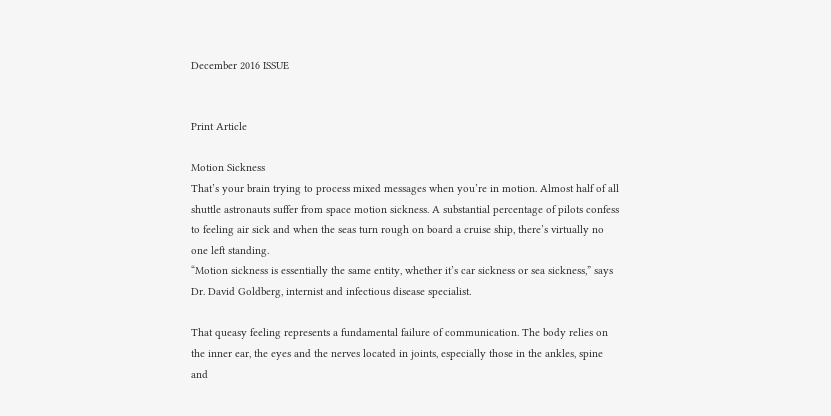December 2016 ISSUE


Print Article

Motion Sickness
That’s your brain trying to process mixed messages when you’re in motion. Almost half of all shuttle astronauts suffer from space motion sickness. A substantial percentage of pilots confess to feeling air sick and when the seas turn rough on board a cruise ship, there’s virtually no one left standing.
“Motion sickness is essentially the same entity, whether it’s car sickness or sea sickness,” says Dr. David Goldberg, internist and infectious disease specialist.

That queasy feeling represents a fundamental failure of communication. The body relies on the inner ear, the eyes and the nerves located in joints, especially those in the ankles, spine and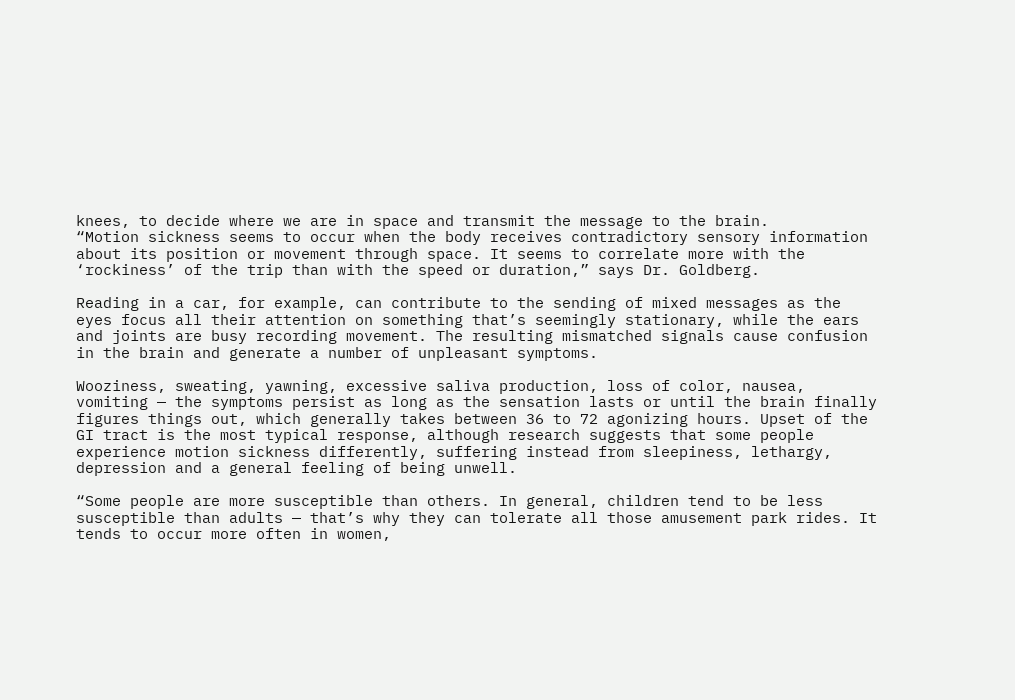knees, to decide where we are in space and transmit the message to the brain.
“Motion sickness seems to occur when the body receives contradictory sensory information about its position or movement through space. It seems to correlate more with the ‘rockiness’ of the trip than with the speed or duration,” says Dr. Goldberg.

Reading in a car, for example, can contribute to the sending of mixed messages as the eyes focus all their attention on something that’s seemingly stationary, while the ears and joints are busy recording movement. The resulting mismatched signals cause confusion in the brain and generate a number of unpleasant symptoms.

Wooziness, sweating, yawning, excessive saliva production, loss of color, nausea, vomiting — the symptoms persist as long as the sensation lasts or until the brain finally figures things out, which generally takes between 36 to 72 agonizing hours. Upset of the GI tract is the most typical response, although research suggests that some people experience motion sickness differently, suffering instead from sleepiness, lethargy, depression and a general feeling of being unwell.

“Some people are more susceptible than others. In general, children tend to be less susceptible than adults — that’s why they can tolerate all those amusement park rides. It tends to occur more often in women,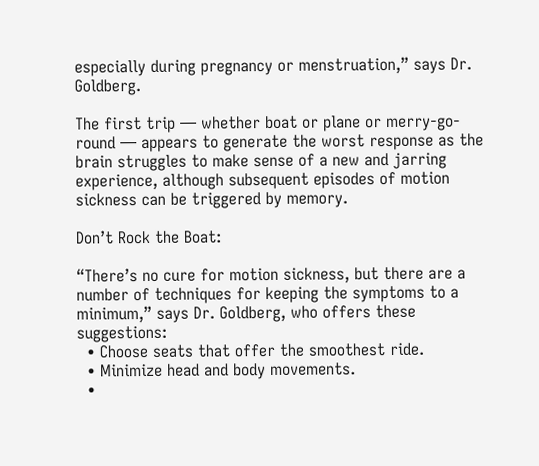especially during pregnancy or menstruation,” says Dr. Goldberg.

The first trip — whether boat or plane or merry-go-round — appears to generate the worst response as the brain struggles to make sense of a new and jarring experience, although subsequent episodes of motion sickness can be triggered by memory.

Don’t Rock the Boat:

“There’s no cure for motion sickness, but there are a number of techniques for keeping the symptoms to a minimum,” says Dr. Goldberg, who offers these suggestions:
  • Choose seats that offer the smoothest ride.
  • Minimize head and body movements.
  •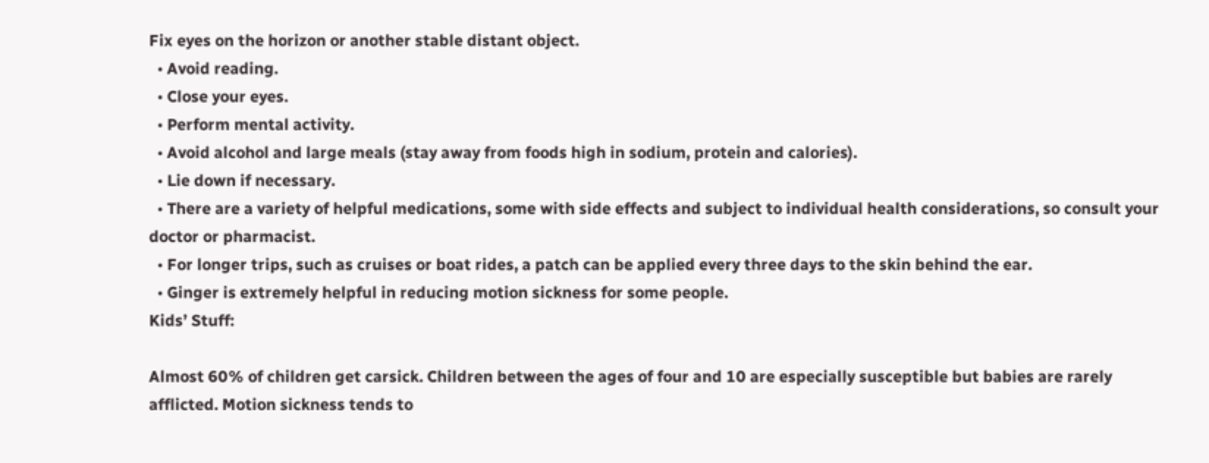Fix eyes on the horizon or another stable distant object.
  • Avoid reading.
  • Close your eyes.
  • Perform mental activity.
  • Avoid alcohol and large meals (stay away from foods high in sodium, protein and calories).
  • Lie down if necessary.
  • There are a variety of helpful medications, some with side effects and subject to individual health considerations, so consult your doctor or pharmacist.
  • For longer trips, such as cruises or boat rides, a patch can be applied every three days to the skin behind the ear.
  • Ginger is extremely helpful in reducing motion sickness for some people.
Kids’ Stuff:

Almost 60% of children get carsick. Children between the ages of four and 10 are especially susceptible but babies are rarely afflicted. Motion sickness tends to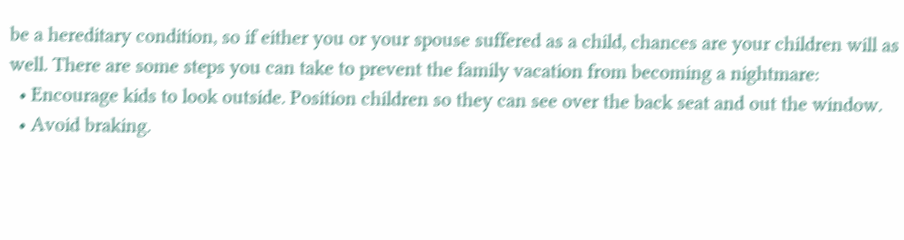be a hereditary condition, so if either you or your spouse suffered as a child, chances are your children will as well. There are some steps you can take to prevent the family vacation from becoming a nightmare:
  • Encourage kids to look outside. Position children so they can see over the back seat and out the window.
  • Avoid braking.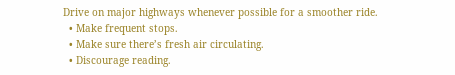Drive on major highways whenever possible for a smoother ride.
  • Make frequent stops.
  • Make sure there’s fresh air circulating.
  • Discourage reading.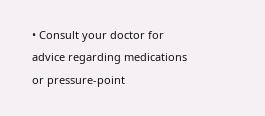• Consult your doctor for advice regarding medications or pressure-point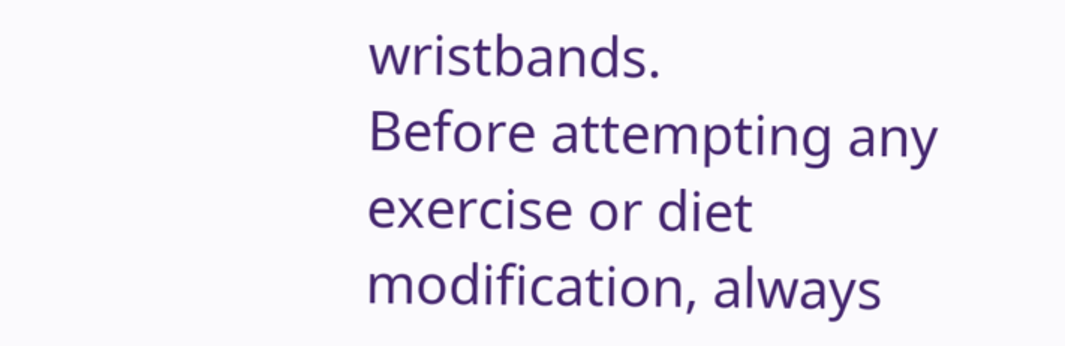wristbands.
Before attempting any exercise or diet modification, always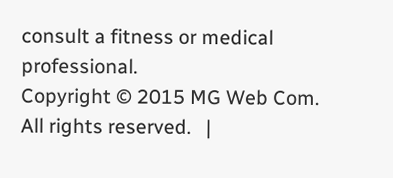consult a fitness or medical professional.
Copyright © 2015 MG Web Com. All rights reserved.   |